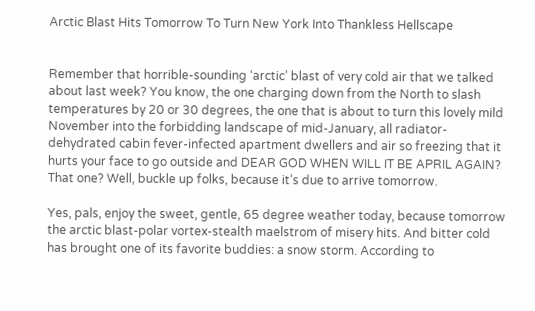Arctic Blast Hits Tomorrow To Turn New York Into Thankless Hellscape


Remember that horrible-sounding ‘arctic’ blast of very cold air that we talked about last week? You know, the one charging down from the North to slash temperatures by 20 or 30 degrees, the one that is about to turn this lovely mild November into the forbidding landscape of mid-January, all radiator-dehydrated cabin fever-infected apartment dwellers and air so freezing that it hurts your face to go outside and DEAR GOD WHEN WILL IT BE APRIL AGAIN? That one? Well, buckle up folks, because it’s due to arrive tomorrow.

Yes, pals, enjoy the sweet, gentle, 65 degree weather today, because tomorrow the arctic blast-polar vortex-stealth maelstrom of misery hits. And bitter cold has brought one of its favorite buddies: a snow storm. According to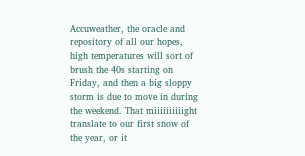Accuweather, the oracle and repository of all our hopes, high temperatures will sort of brush the 40s starting on Friday, and then a big sloppy storm is due to move in during the weekend. That miiiiiiiiiight translate to our first snow of the year, or it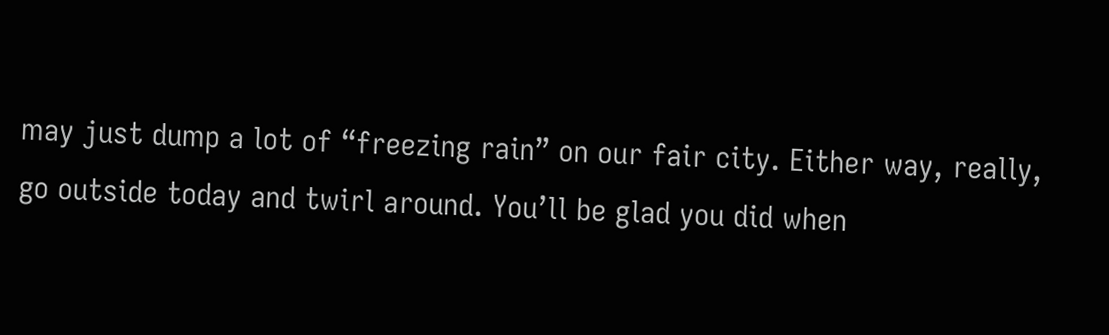may just dump a lot of “freezing rain” on our fair city. Either way, really, go outside today and twirl around. You’ll be glad you did when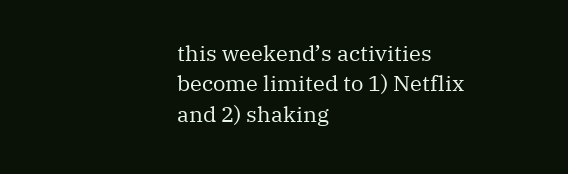this weekend’s activities become limited to 1) Netflix and 2) shaking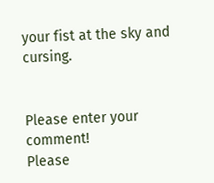your fist at the sky and cursing.


Please enter your comment!
Please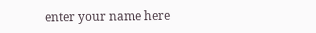enter your name here